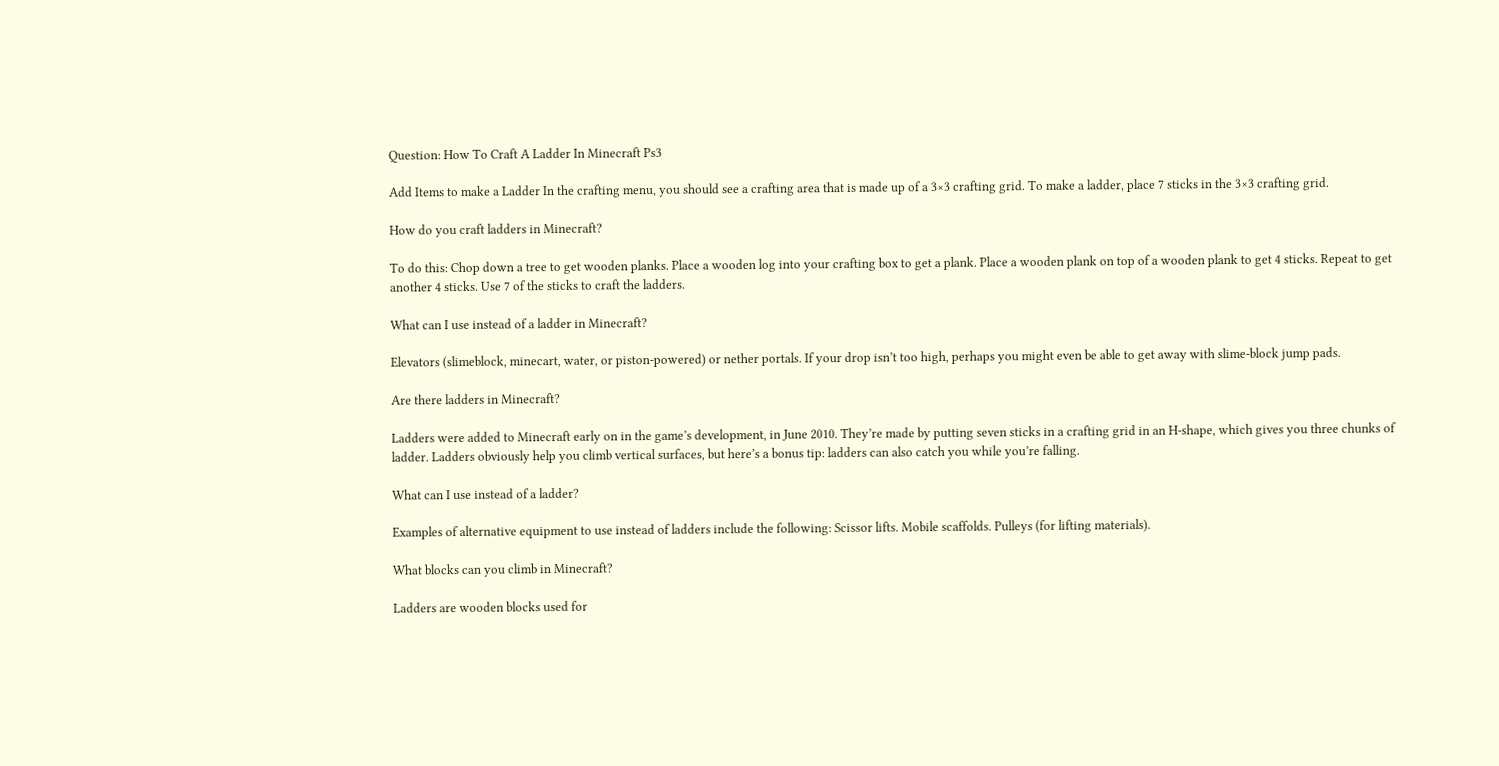Question: How To Craft A Ladder In Minecraft Ps3

Add Items to make a Ladder In the crafting menu, you should see a crafting area that is made up of a 3×3 crafting grid. To make a ladder, place 7 sticks in the 3×3 crafting grid.

How do you craft ladders in Minecraft?

To do this: Chop down a tree to get wooden planks. Place a wooden log into your crafting box to get a plank. Place a wooden plank on top of a wooden plank to get 4 sticks. Repeat to get another 4 sticks. Use 7 of the sticks to craft the ladders.

What can I use instead of a ladder in Minecraft?

Elevators (slimeblock, minecart, water, or piston-powered) or nether portals. If your drop isn’t too high, perhaps you might even be able to get away with slime-block jump pads.

Are there ladders in Minecraft?

Ladders were added to Minecraft early on in the game’s development, in June 2010. They’re made by putting seven sticks in a crafting grid in an H-shape, which gives you three chunks of ladder. Ladders obviously help you climb vertical surfaces, but here’s a bonus tip: ladders can also catch you while you’re falling.

What can I use instead of a ladder?

Examples of alternative equipment to use instead of ladders include the following: Scissor lifts. Mobile scaffolds. Pulleys (for lifting materials).

What blocks can you climb in Minecraft?

Ladders are wooden blocks used for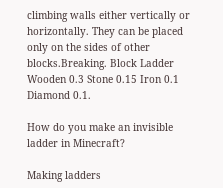climbing walls either vertically or horizontally. They can be placed only on the sides of other blocks.Breaking. Block Ladder Wooden 0.3 Stone 0.15 Iron 0.1 Diamond 0.1.

How do you make an invisible ladder in Minecraft?

Making ladders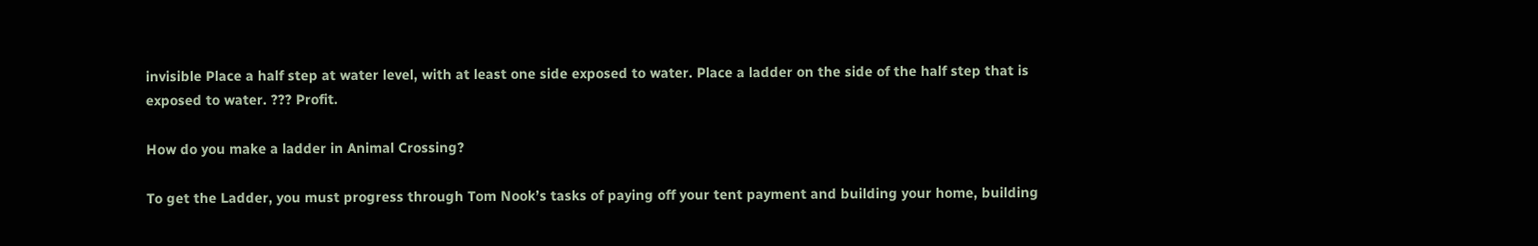invisible Place a half step at water level, with at least one side exposed to water. Place a ladder on the side of the half step that is exposed to water. ??? Profit.

How do you make a ladder in Animal Crossing?

To get the Ladder, you must progress through Tom Nook’s tasks of paying off your tent payment and building your home, building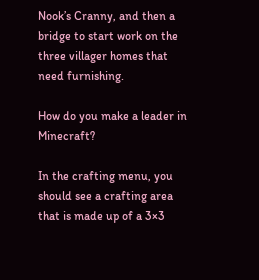Nook’s Cranny, and then a bridge to start work on the three villager homes that need furnishing.

How do you make a leader in Minecraft?

In the crafting menu, you should see a crafting area that is made up of a 3×3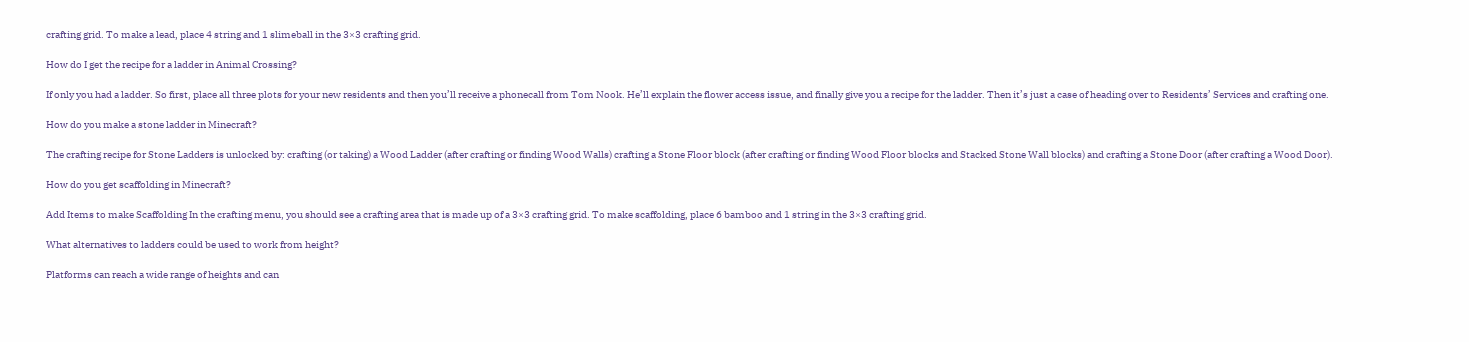crafting grid. To make a lead, place 4 string and 1 slimeball in the 3×3 crafting grid.

How do I get the recipe for a ladder in Animal Crossing?

If only you had a ladder. So first, place all three plots for your new residents and then you’ll receive a phonecall from Tom Nook. He’ll explain the flower access issue, and finally give you a recipe for the ladder. Then it’s just a case of heading over to Residents’ Services and crafting one.

How do you make a stone ladder in Minecraft?

The crafting recipe for Stone Ladders is unlocked by: crafting (or taking) a Wood Ladder (after crafting or finding Wood Walls) crafting a Stone Floor block (after crafting or finding Wood Floor blocks and Stacked Stone Wall blocks) and crafting a Stone Door (after crafting a Wood Door).

How do you get scaffolding in Minecraft?

Add Items to make Scaffolding In the crafting menu, you should see a crafting area that is made up of a 3×3 crafting grid. To make scaffolding, place 6 bamboo and 1 string in the 3×3 crafting grid.

What alternatives to ladders could be used to work from height?

Platforms can reach a wide range of heights and can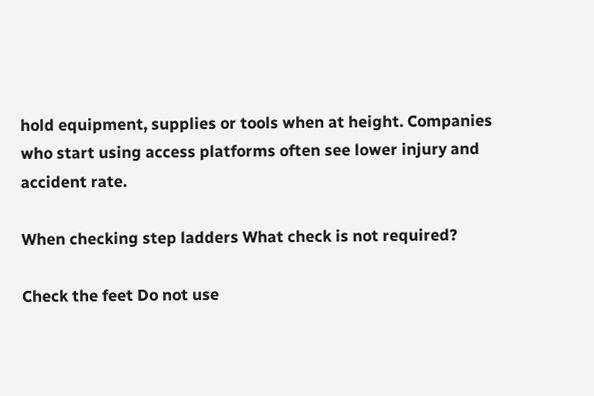hold equipment, supplies or tools when at height. Companies who start using access platforms often see lower injury and accident rate.

When checking step ladders What check is not required?

Check the feet Do not use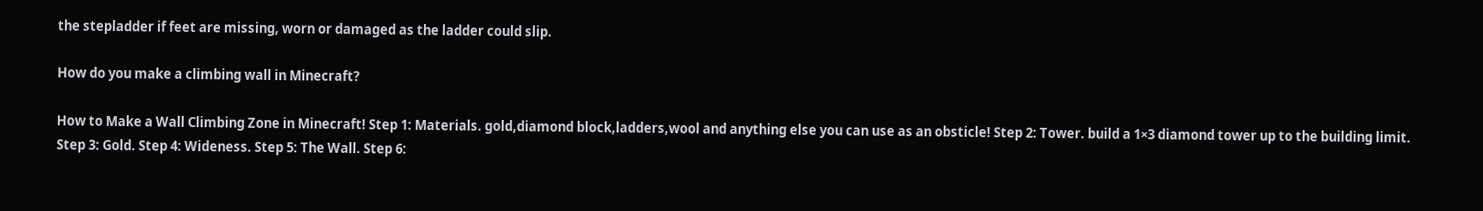the stepladder if feet are missing, worn or damaged as the ladder could slip.

How do you make a climbing wall in Minecraft?

How to Make a Wall Climbing Zone in Minecraft! Step 1: Materials. gold,diamond block,ladders,wool and anything else you can use as an obsticle! Step 2: Tower. build a 1×3 diamond tower up to the building limit. Step 3: Gold. Step 4: Wideness. Step 5: The Wall. Step 6: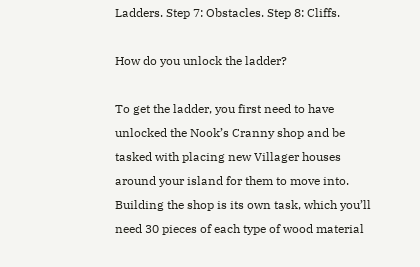Ladders. Step 7: Obstacles. Step 8: Cliffs.

How do you unlock the ladder?

To get the ladder, you first need to have unlocked the Nook’s Cranny shop and be tasked with placing new Villager houses around your island for them to move into. Building the shop is its own task, which you’ll need 30 pieces of each type of wood material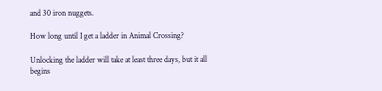and 30 iron nuggets.

How long until I get a ladder in Animal Crossing?

Unlocking the ladder will take at least three days, but it all begins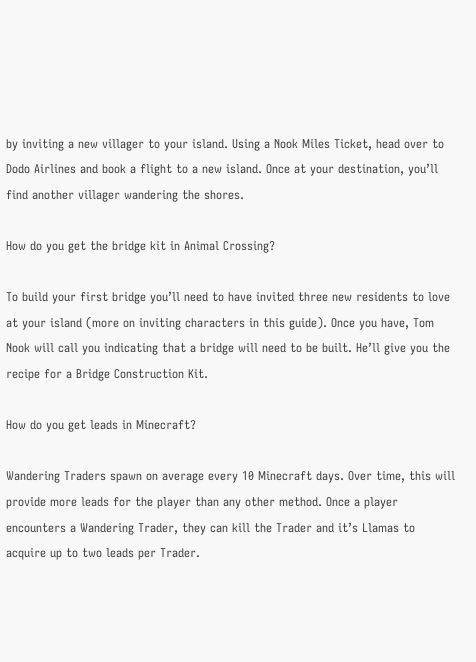by inviting a new villager to your island. Using a Nook Miles Ticket, head over to Dodo Airlines and book a flight to a new island. Once at your destination, you’ll find another villager wandering the shores.

How do you get the bridge kit in Animal Crossing?

To build your first bridge you’ll need to have invited three new residents to love at your island (more on inviting characters in this guide). Once you have, Tom Nook will call you indicating that a bridge will need to be built. He’ll give you the recipe for a Bridge Construction Kit.

How do you get leads in Minecraft?

Wandering Traders spawn on average every 10 Minecraft days. Over time, this will provide more leads for the player than any other method. Once a player encounters a Wandering Trader, they can kill the Trader and it’s Llamas to acquire up to two leads per Trader.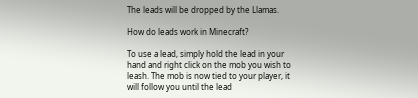The leads will be dropped by the Llamas.

How do leads work in Minecraft?

To use a lead, simply hold the lead in your hand and right click on the mob you wish to leash. The mob is now tied to your player, it will follow you until the lead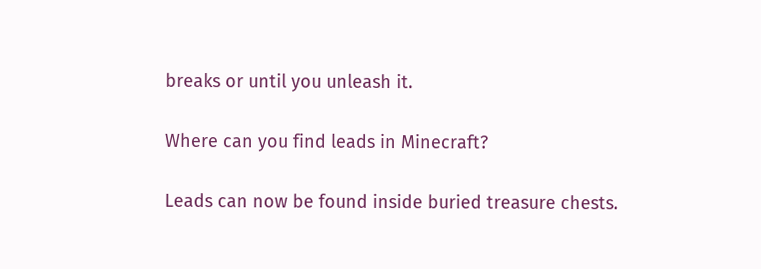breaks or until you unleash it.

Where can you find leads in Minecraft?

Leads can now be found inside buried treasure chests.